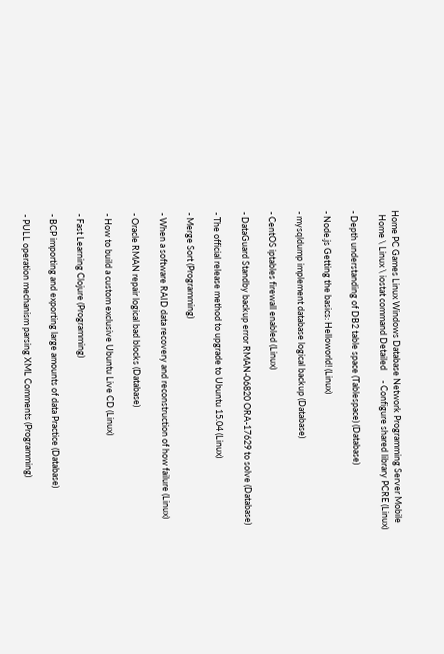Home PC Games Linux Windows Database Network Programming Server Mobile
  Home \ Linux \ iostat command Detailed     - Configure shared library PCRE (Linux)

- Depth understanding of DB2 table space (Tablespace) (Database)

- Node.js Getting the basics: Helloworld! (Linux)

- mysqldump implement database logical backup (Database)

- CentOS iptables firewall enabled (Linux)

- DataGuard Standby backup error RMAN-06820 ORA-17629 to solve (Database)

- The official release method to upgrade to Ubuntu 15.04 (Linux)

- Merge Sort (Programming)

- When a software RAID data recovery and reconstruction of how failure (Linux)

- Oracle RMAN repair logical bad blocks (Database)

- How to build a custom exclusive Ubuntu Live CD (Linux)

- Fast Learning Clojure (Programming)

- BCP importing and exporting large amounts of data Practice (Database)

- PULL operation mechanism parsing XML Comments (Programming)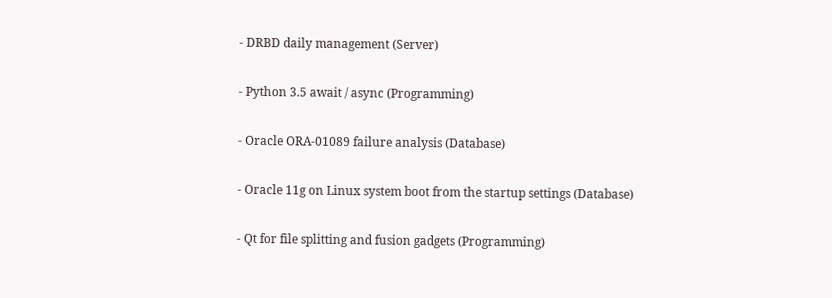- DRBD daily management (Server)

- Python 3.5 await / async (Programming)

- Oracle ORA-01089 failure analysis (Database)

- Oracle 11g on Linux system boot from the startup settings (Database)

- Qt for file splitting and fusion gadgets (Programming)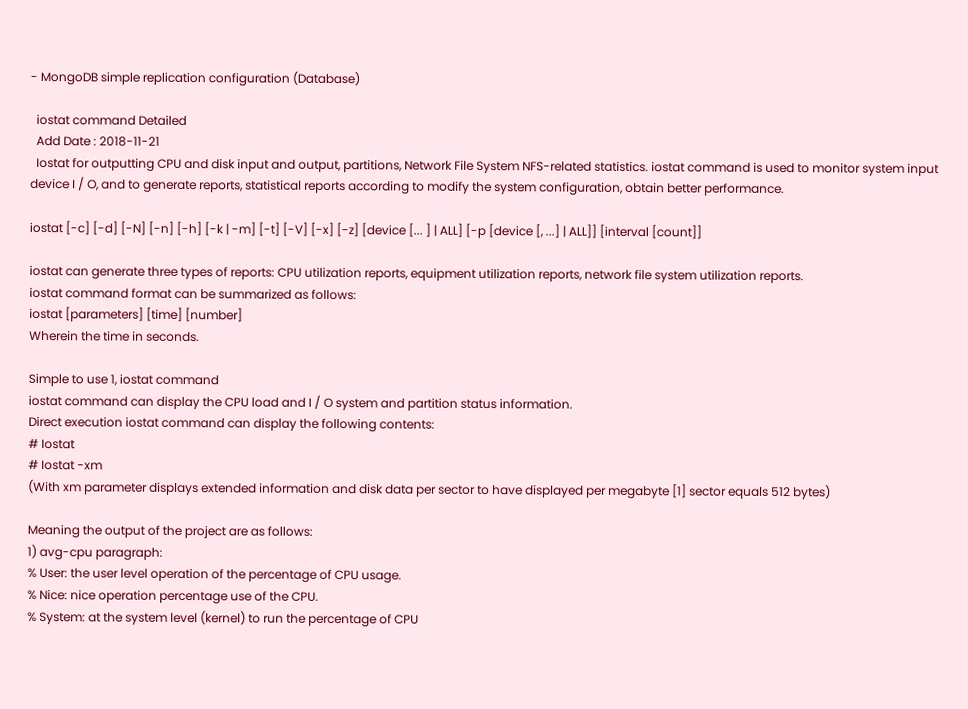- MongoDB simple replication configuration (Database)

  iostat command Detailed
  Add Date : 2018-11-21
  Iostat for outputting CPU and disk input and output, partitions, Network File System NFS-related statistics. iostat command is used to monitor system input device I / O, and to generate reports, statistical reports according to modify the system configuration, obtain better performance.

iostat [-c] [-d] [-N] [-n] [-h] [-k | -m] [-t] [-V] [-x] [-z] [device [... ] | ALL] [-p [device [, ...] | ALL]] [interval [count]]

iostat can generate three types of reports: CPU utilization reports, equipment utilization reports, network file system utilization reports.
iostat command format can be summarized as follows:
iostat [parameters] [time] [number]
Wherein the time in seconds.

Simple to use 1, iostat command
iostat command can display the CPU load and I / O system and partition status information.
Direct execution iostat command can display the following contents:
# Iostat
# Iostat -xm
(With xm parameter displays extended information and disk data per sector to have displayed per megabyte [1] sector equals 512 bytes)

Meaning the output of the project are as follows:
1) avg-cpu paragraph:
% User: the user level operation of the percentage of CPU usage.
% Nice: nice operation percentage use of the CPU.
% System: at the system level (kernel) to run the percentage of CPU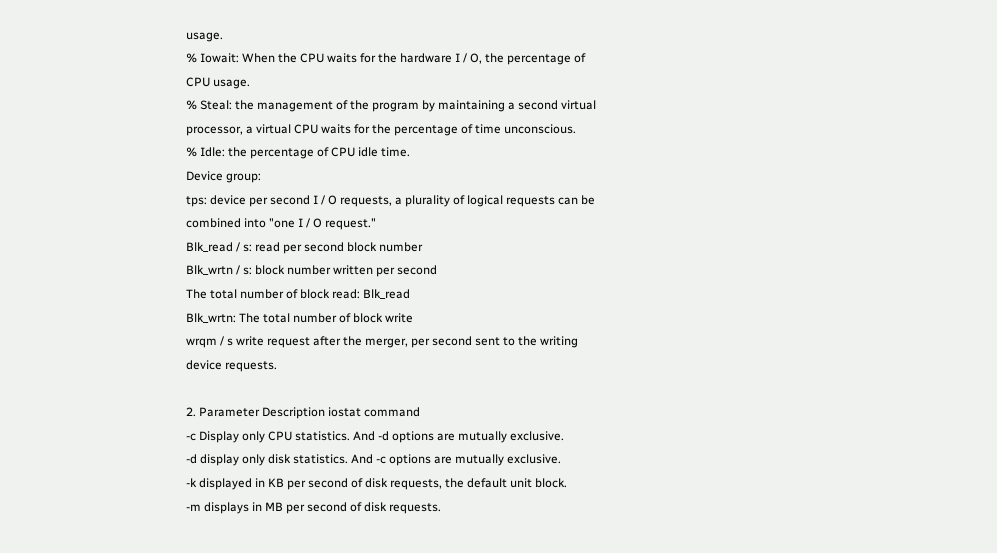usage.
% Iowait: When the CPU waits for the hardware I / O, the percentage of CPU usage.
% Steal: the management of the program by maintaining a second virtual processor, a virtual CPU waits for the percentage of time unconscious.
% Idle: the percentage of CPU idle time.
Device group:
tps: device per second I / O requests, a plurality of logical requests can be combined into "one I / O request."
Blk_read / s: read per second block number
Blk_wrtn / s: block number written per second
The total number of block read: Blk_read
Blk_wrtn: The total number of block write
wrqm / s write request after the merger, per second sent to the writing device requests.

2. Parameter Description iostat command
-c Display only CPU statistics. And -d options are mutually exclusive.
-d display only disk statistics. And -c options are mutually exclusive.
-k displayed in KB per second of disk requests, the default unit block.
-m displays in MB per second of disk requests.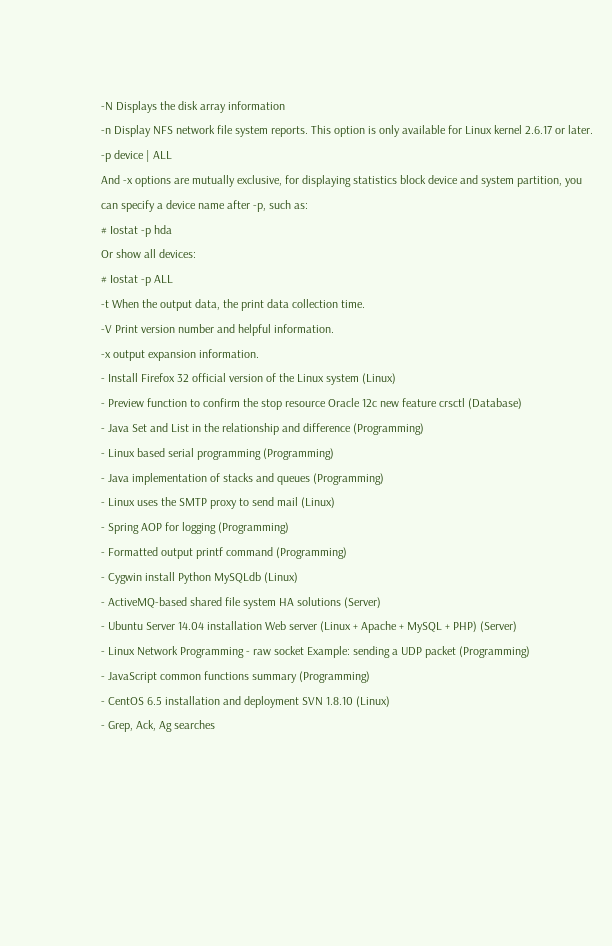-N Displays the disk array information
-n Display NFS network file system reports. This option is only available for Linux kernel 2.6.17 or later.
-p device | ALL
And -x options are mutually exclusive, for displaying statistics block device and system partition, you can specify a device name after -p, such as:
# Iostat -p hda
Or show all devices:
# Iostat -p ALL
-t When the output data, the print data collection time.
-V Print version number and helpful information.
-x output expansion information.
- Install Firefox 32 official version of the Linux system (Linux)
- Preview function to confirm the stop resource Oracle 12c new feature crsctl (Database)
- Java Set and List in the relationship and difference (Programming)
- Linux based serial programming (Programming)
- Java implementation of stacks and queues (Programming)
- Linux uses the SMTP proxy to send mail (Linux)
- Spring AOP for logging (Programming)
- Formatted output printf command (Programming)
- Cygwin install Python MySQLdb (Linux)
- ActiveMQ-based shared file system HA solutions (Server)
- Ubuntu Server 14.04 installation Web server (Linux + Apache + MySQL + PHP) (Server)
- Linux Network Programming - raw socket Example: sending a UDP packet (Programming)
- JavaScript common functions summary (Programming)
- CentOS 6.5 installation and deployment SVN 1.8.10 (Linux)
- Grep, Ack, Ag searches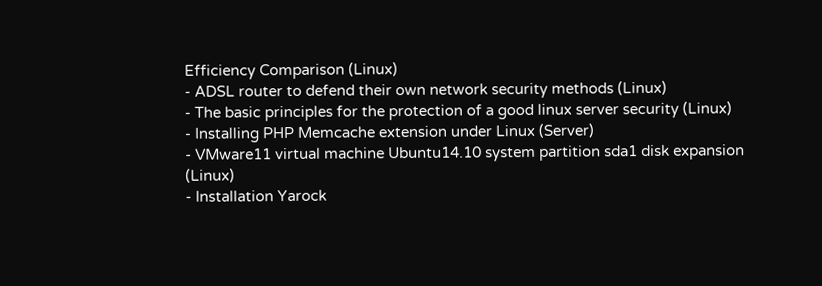Efficiency Comparison (Linux)
- ADSL router to defend their own network security methods (Linux)
- The basic principles for the protection of a good linux server security (Linux)
- Installing PHP Memcache extension under Linux (Server)
- VMware11 virtual machine Ubuntu14.10 system partition sda1 disk expansion (Linux)
- Installation Yarock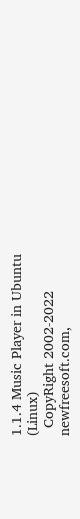1.1.4 Music Player in Ubuntu (Linux)
  CopyRight 2002-2022 newfreesoft.com,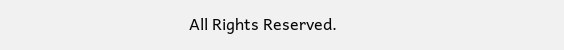All Rights Reserved.